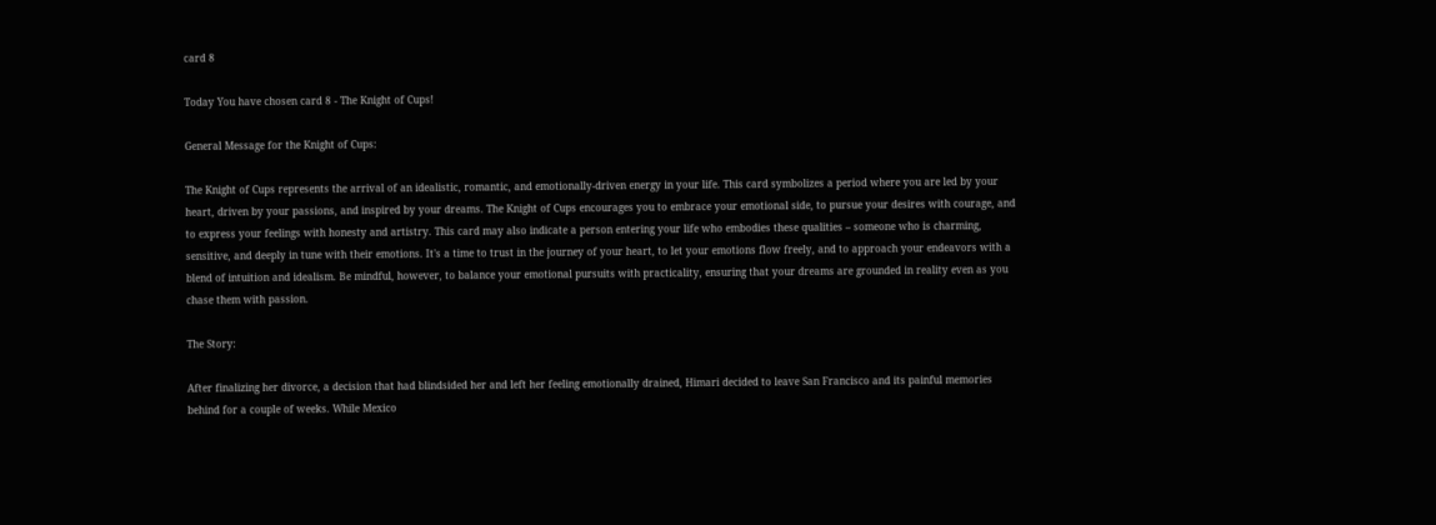card 8

Today You have chosen card 8 - The Knight of Cups!

General Message for the Knight of Cups:

The Knight of Cups represents the arrival of an idealistic, romantic, and emotionally-driven energy in your life. This card symbolizes a period where you are led by your heart, driven by your passions, and inspired by your dreams. The Knight of Cups encourages you to embrace your emotional side, to pursue your desires with courage, and to express your feelings with honesty and artistry. This card may also indicate a person entering your life who embodies these qualities – someone who is charming, sensitive, and deeply in tune with their emotions. It's a time to trust in the journey of your heart, to let your emotions flow freely, and to approach your endeavors with a blend of intuition and idealism. Be mindful, however, to balance your emotional pursuits with practicality, ensuring that your dreams are grounded in reality even as you chase them with passion.

The Story:

After finalizing her divorce, a decision that had blindsided her and left her feeling emotionally drained, Himari decided to leave San Francisco and its painful memories behind for a couple of weeks. While Mexico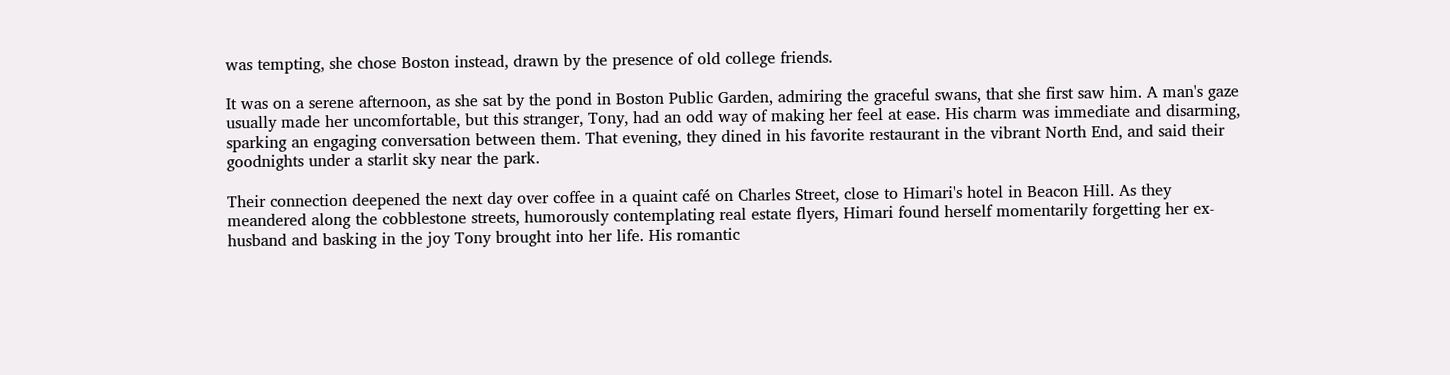was tempting, she chose Boston instead, drawn by the presence of old college friends.

It was on a serene afternoon, as she sat by the pond in Boston Public Garden, admiring the graceful swans, that she first saw him. A man's gaze usually made her uncomfortable, but this stranger, Tony, had an odd way of making her feel at ease. His charm was immediate and disarming, sparking an engaging conversation between them. That evening, they dined in his favorite restaurant in the vibrant North End, and said their goodnights under a starlit sky near the park.

Their connection deepened the next day over coffee in a quaint café on Charles Street, close to Himari's hotel in Beacon Hill. As they meandered along the cobblestone streets, humorously contemplating real estate flyers, Himari found herself momentarily forgetting her ex-husband and basking in the joy Tony brought into her life. His romantic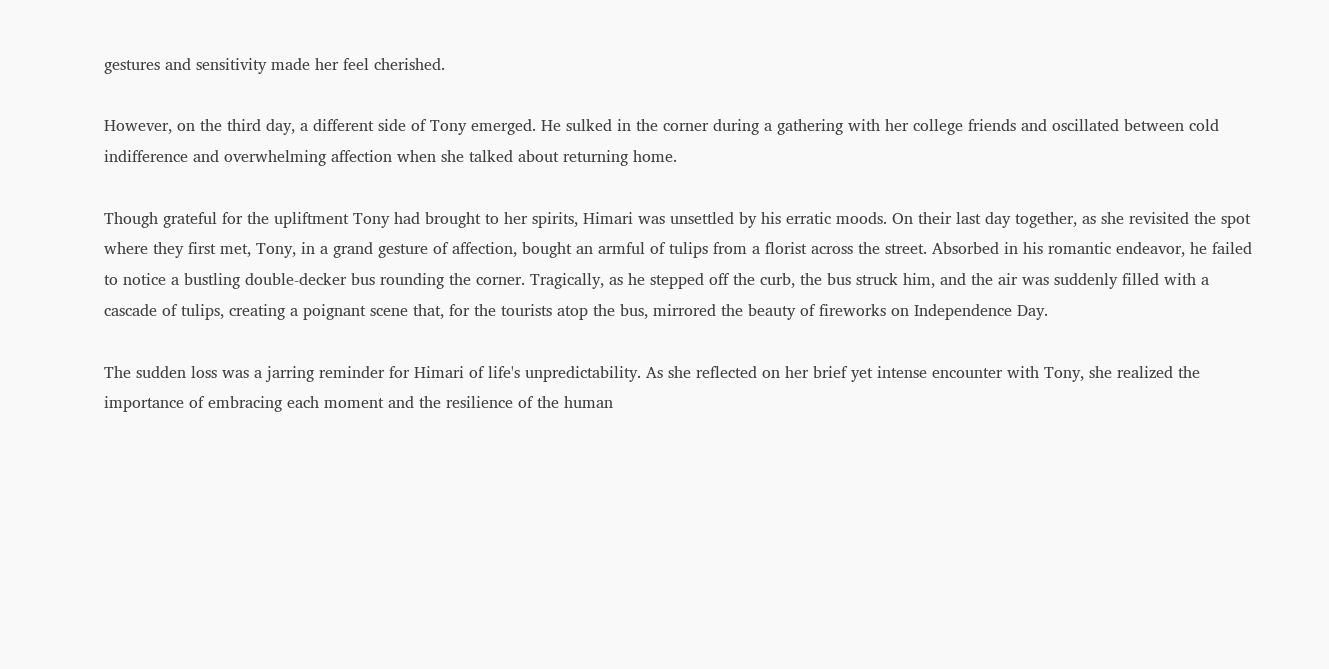gestures and sensitivity made her feel cherished.

However, on the third day, a different side of Tony emerged. He sulked in the corner during a gathering with her college friends and oscillated between cold indifference and overwhelming affection when she talked about returning home.

Though grateful for the upliftment Tony had brought to her spirits, Himari was unsettled by his erratic moods. On their last day together, as she revisited the spot where they first met, Tony, in a grand gesture of affection, bought an armful of tulips from a florist across the street. Absorbed in his romantic endeavor, he failed to notice a bustling double-decker bus rounding the corner. Tragically, as he stepped off the curb, the bus struck him, and the air was suddenly filled with a cascade of tulips, creating a poignant scene that, for the tourists atop the bus, mirrored the beauty of fireworks on Independence Day.

The sudden loss was a jarring reminder for Himari of life's unpredictability. As she reflected on her brief yet intense encounter with Tony, she realized the importance of embracing each moment and the resilience of the human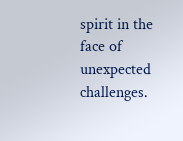spirit in the face of unexpected challenges.